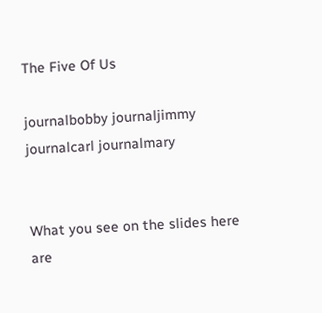The Five Of Us

journalbobby journaljimmy journalcarl journalmary


What you see on the slides here are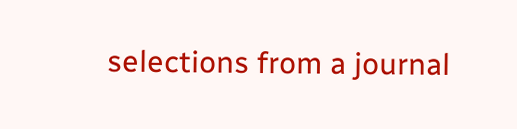selections from a journal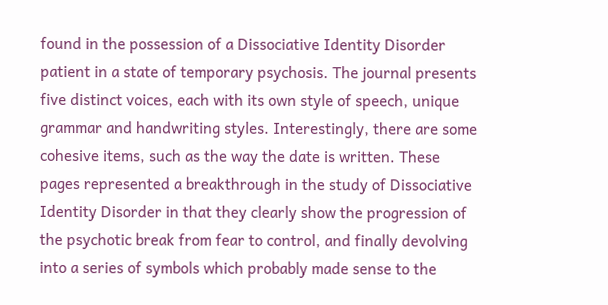found in the possession of a Dissociative Identity Disorder patient in a state of temporary psychosis. The journal presents five distinct voices, each with its own style of speech, unique grammar and handwriting styles. Interestingly, there are some cohesive items, such as the way the date is written. These pages represented a breakthrough in the study of Dissociative Identity Disorder in that they clearly show the progression of the psychotic break from fear to control, and finally devolving into a series of symbols which probably made sense to the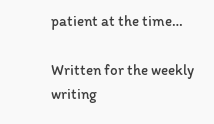patient at the time…

Written for the weekly writing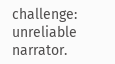challenge: unreliable narrator.